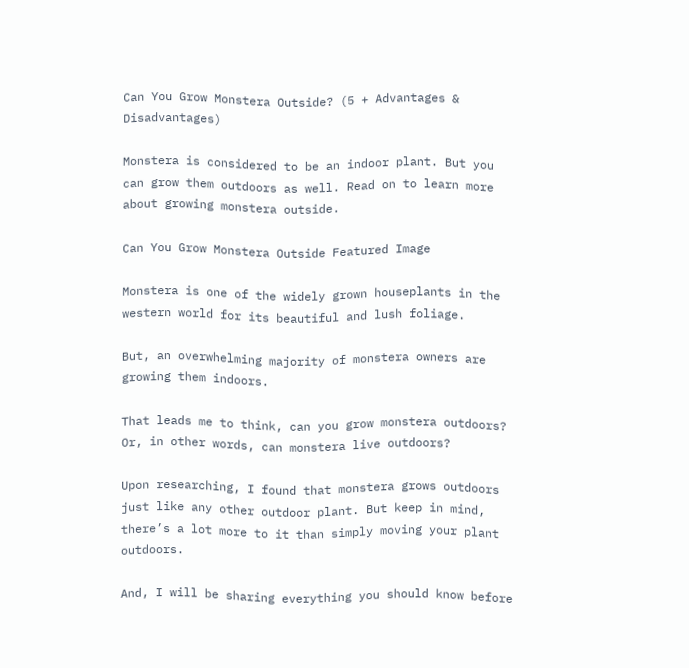Can You Grow Monstera Outside? (5 + Advantages & Disadvantages)

Monstera is considered to be an indoor plant. But you can grow them outdoors as well. Read on to learn more about growing monstera outside.

Can You Grow Monstera Outside Featured Image

Monstera is one of the widely grown houseplants in the western world for its beautiful and lush foliage.

But, an overwhelming majority of monstera owners are growing them indoors.

That leads me to think, can you grow monstera outdoors? Or, in other words, can monstera live outdoors?

Upon researching, I found that monstera grows outdoors just like any other outdoor plant. But keep in mind, there’s a lot more to it than simply moving your plant outdoors.

And, I will be sharing everything you should know before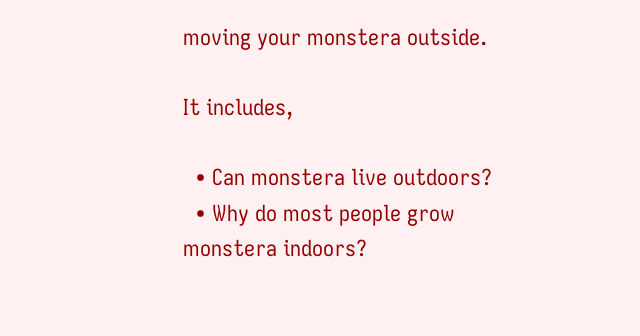moving your monstera outside.

It includes,

  • Can monstera live outdoors?
  • Why do most people grow monstera indoors?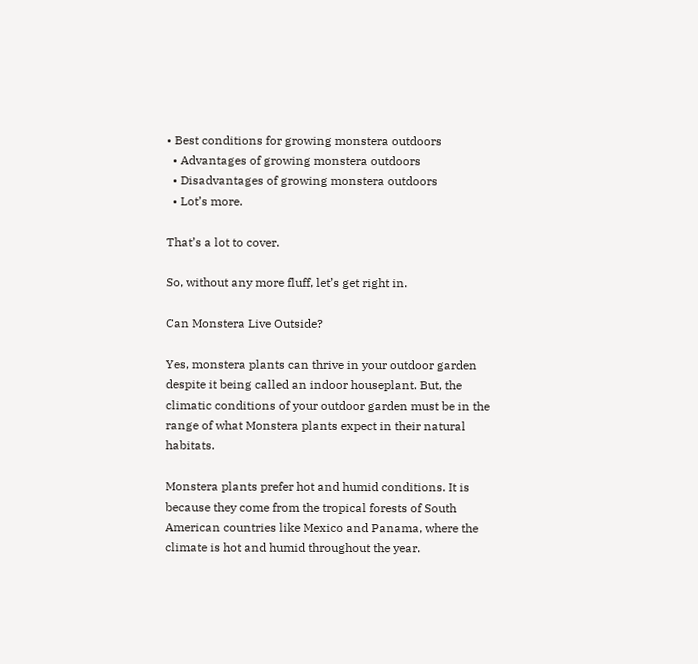• Best conditions for growing monstera outdoors
  • Advantages of growing monstera outdoors
  • Disadvantages of growing monstera outdoors
  • Lot’s more.

That’s a lot to cover.

So, without any more fluff, let’s get right in.

Can Monstera Live Outside?

Yes, monstera plants can thrive in your outdoor garden despite it being called an indoor houseplant. But, the climatic conditions of your outdoor garden must be in the range of what Monstera plants expect in their natural habitats.

Monstera plants prefer hot and humid conditions. It is because they come from the tropical forests of South American countries like Mexico and Panama, where the climate is hot and humid throughout the year.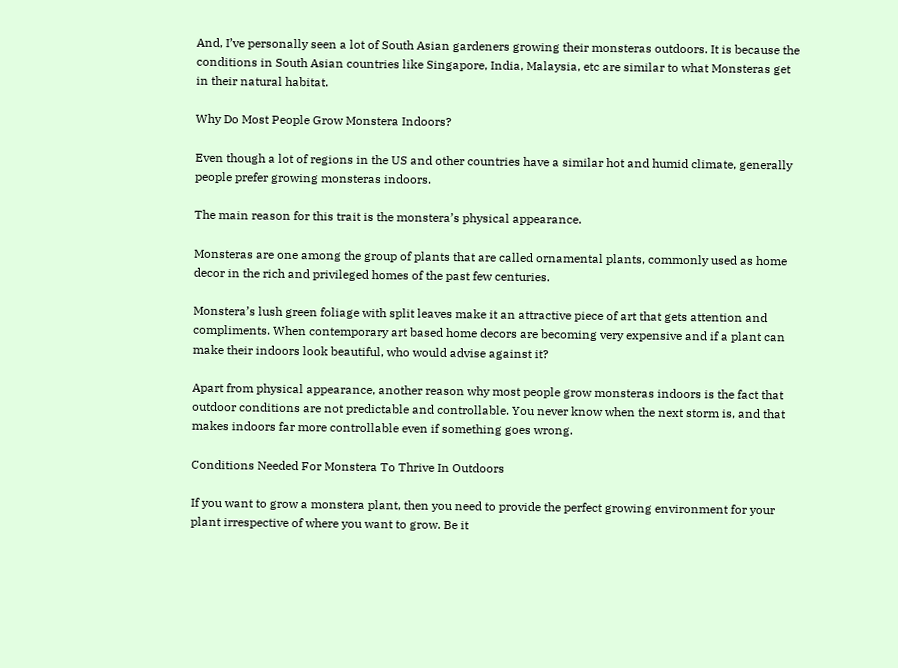And, I’ve personally seen a lot of South Asian gardeners growing their monsteras outdoors. It is because the conditions in South Asian countries like Singapore, India, Malaysia, etc are similar to what Monsteras get in their natural habitat.

Why Do Most People Grow Monstera Indoors?

Even though a lot of regions in the US and other countries have a similar hot and humid climate, generally people prefer growing monsteras indoors.

The main reason for this trait is the monstera’s physical appearance.

Monsteras are one among the group of plants that are called ornamental plants, commonly used as home decor in the rich and privileged homes of the past few centuries.

Monstera’s lush green foliage with split leaves make it an attractive piece of art that gets attention and compliments. When contemporary art based home decors are becoming very expensive and if a plant can make their indoors look beautiful, who would advise against it?

Apart from physical appearance, another reason why most people grow monsteras indoors is the fact that outdoor conditions are not predictable and controllable. You never know when the next storm is, and that makes indoors far more controllable even if something goes wrong.

Conditions Needed For Monstera To Thrive In Outdoors

If you want to grow a monstera plant, then you need to provide the perfect growing environment for your plant irrespective of where you want to grow. Be it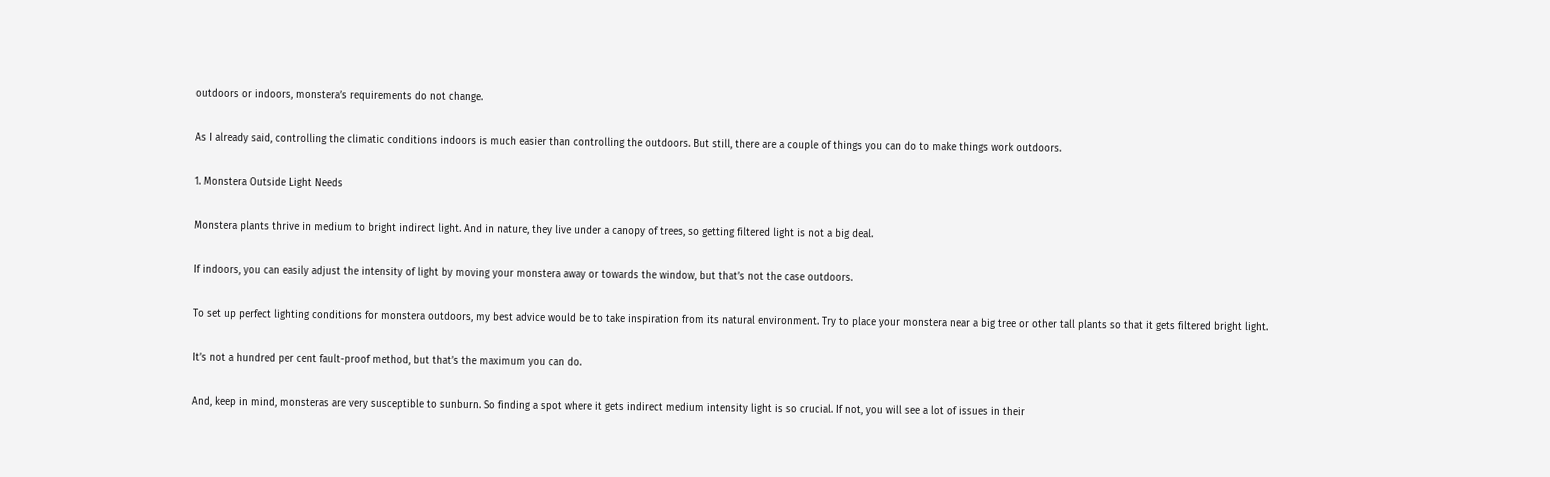outdoors or indoors, monstera’s requirements do not change.

As I already said, controlling the climatic conditions indoors is much easier than controlling the outdoors. But still, there are a couple of things you can do to make things work outdoors.

1. Monstera Outside Light Needs

Monstera plants thrive in medium to bright indirect light. And in nature, they live under a canopy of trees, so getting filtered light is not a big deal.

If indoors, you can easily adjust the intensity of light by moving your monstera away or towards the window, but that’s not the case outdoors.

To set up perfect lighting conditions for monstera outdoors, my best advice would be to take inspiration from its natural environment. Try to place your monstera near a big tree or other tall plants so that it gets filtered bright light.

It’s not a hundred per cent fault-proof method, but that’s the maximum you can do.

And, keep in mind, monsteras are very susceptible to sunburn. So finding a spot where it gets indirect medium intensity light is so crucial. If not, you will see a lot of issues in their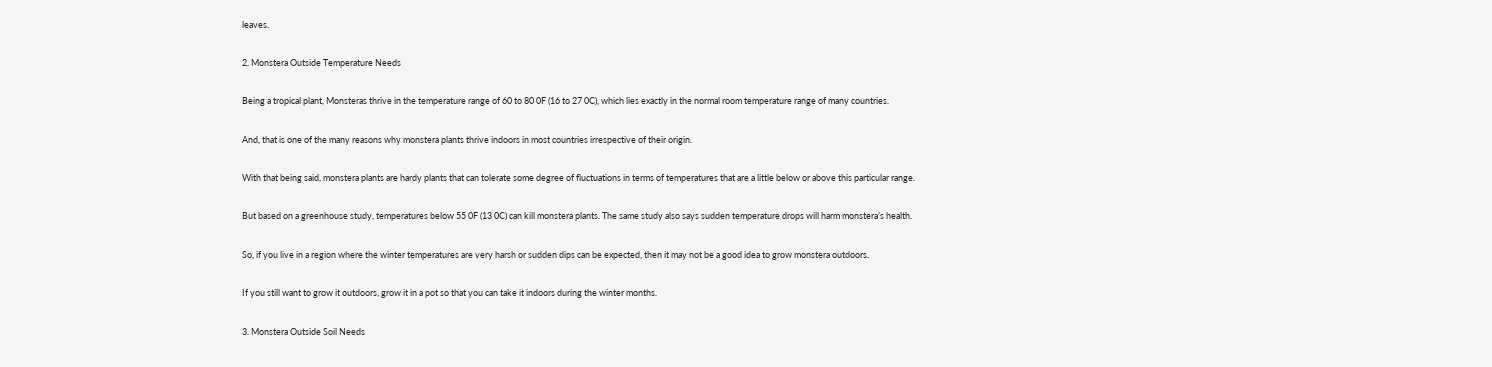leaves.

2. Monstera Outside Temperature Needs

Being a tropical plant, Monsteras thrive in the temperature range of 60 to 80 0F (16 to 27 0C), which lies exactly in the normal room temperature range of many countries.

And, that is one of the many reasons why monstera plants thrive indoors in most countries irrespective of their origin.

With that being said, monstera plants are hardy plants that can tolerate some degree of fluctuations in terms of temperatures that are a little below or above this particular range.

But based on a greenhouse study, temperatures below 55 0F (13 0C) can kill monstera plants. The same study also says sudden temperature drops will harm monstera’s health.

So, if you live in a region where the winter temperatures are very harsh or sudden dips can be expected, then it may not be a good idea to grow monstera outdoors.

If you still want to grow it outdoors, grow it in a pot so that you can take it indoors during the winter months.

3. Monstera Outside Soil Needs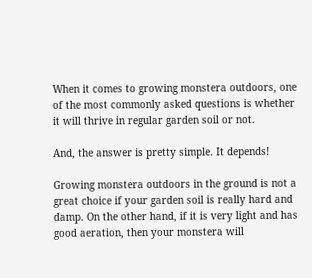When it comes to growing monstera outdoors, one of the most commonly asked questions is whether it will thrive in regular garden soil or not.

And, the answer is pretty simple. It depends!

Growing monstera outdoors in the ground is not a great choice if your garden soil is really hard and damp. On the other hand, if it is very light and has good aeration, then your monstera will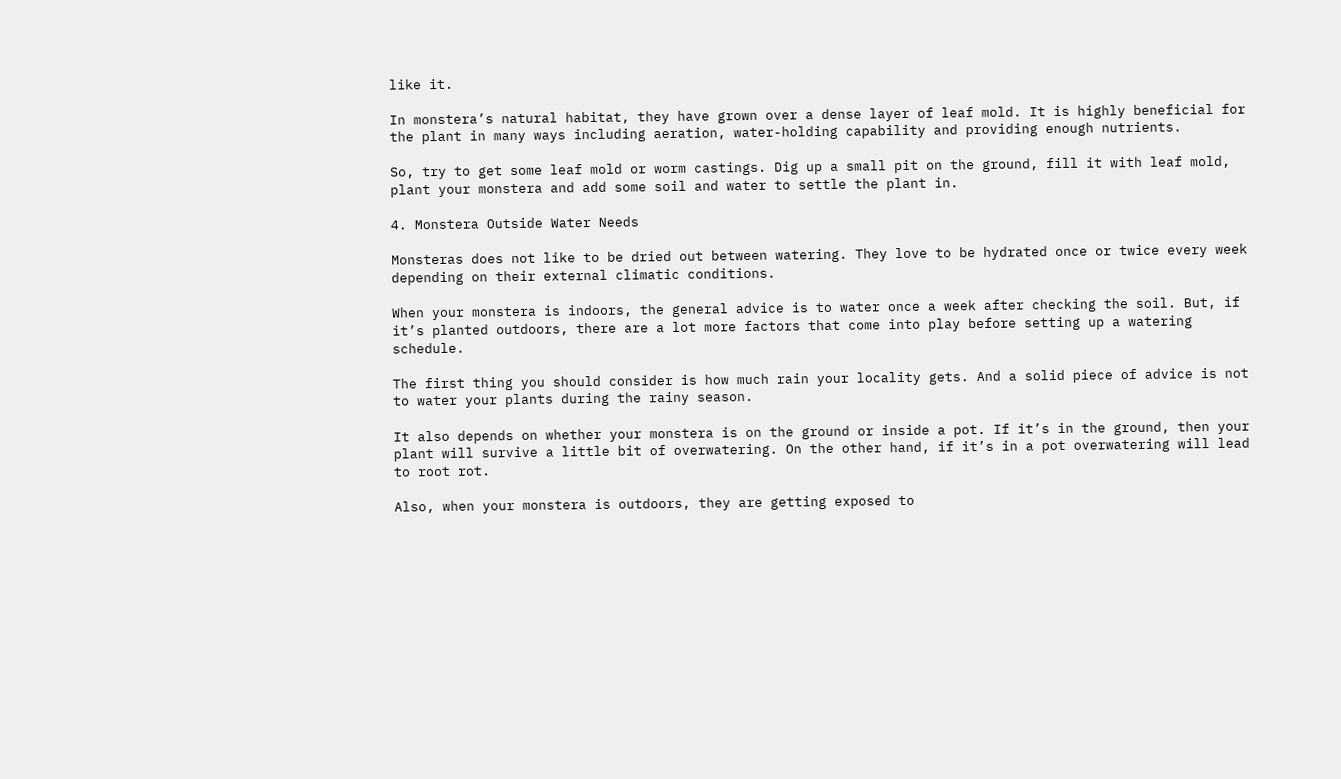like it.

In monstera’s natural habitat, they have grown over a dense layer of leaf mold. It is highly beneficial for the plant in many ways including aeration, water-holding capability and providing enough nutrients.

So, try to get some leaf mold or worm castings. Dig up a small pit on the ground, fill it with leaf mold, plant your monstera and add some soil and water to settle the plant in.

4. Monstera Outside Water Needs

Monsteras does not like to be dried out between watering. They love to be hydrated once or twice every week depending on their external climatic conditions.

When your monstera is indoors, the general advice is to water once a week after checking the soil. But, if it’s planted outdoors, there are a lot more factors that come into play before setting up a watering schedule.

The first thing you should consider is how much rain your locality gets. And a solid piece of advice is not to water your plants during the rainy season.

It also depends on whether your monstera is on the ground or inside a pot. If it’s in the ground, then your plant will survive a little bit of overwatering. On the other hand, if it’s in a pot overwatering will lead to root rot.

Also, when your monstera is outdoors, they are getting exposed to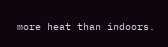more heat than indoors.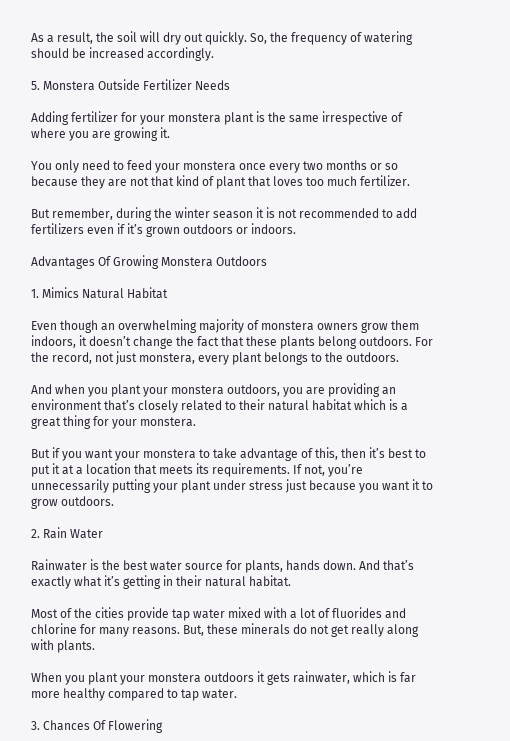As a result, the soil will dry out quickly. So, the frequency of watering should be increased accordingly.

5. Monstera Outside Fertilizer Needs

Adding fertilizer for your monstera plant is the same irrespective of where you are growing it.

You only need to feed your monstera once every two months or so because they are not that kind of plant that loves too much fertilizer.

But remember, during the winter season it is not recommended to add fertilizers even if it’s grown outdoors or indoors.

Advantages Of Growing Monstera Outdoors

1. Mimics Natural Habitat

Even though an overwhelming majority of monstera owners grow them indoors, it doesn’t change the fact that these plants belong outdoors. For the record, not just monstera, every plant belongs to the outdoors.

And when you plant your monstera outdoors, you are providing an environment that’s closely related to their natural habitat which is a great thing for your monstera.

But if you want your monstera to take advantage of this, then it’s best to put it at a location that meets its requirements. If not, you’re unnecessarily putting your plant under stress just because you want it to grow outdoors.

2. Rain Water

Rainwater is the best water source for plants, hands down. And that’s exactly what it’s getting in their natural habitat.

Most of the cities provide tap water mixed with a lot of fluorides and chlorine for many reasons. But, these minerals do not get really along with plants.

When you plant your monstera outdoors it gets rainwater, which is far more healthy compared to tap water.

3. Chances Of Flowering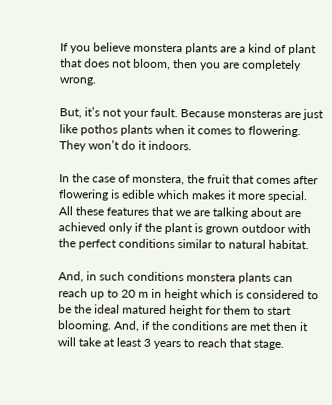If you believe monstera plants are a kind of plant that does not bloom, then you are completely wrong.

But, it’s not your fault. Because monsteras are just like pothos plants when it comes to flowering. They won’t do it indoors.

In the case of monstera, the fruit that comes after flowering is edible which makes it more special. All these features that we are talking about are achieved only if the plant is grown outdoor with the perfect conditions similar to natural habitat.

And, in such conditions monstera plants can reach up to 20 m in height which is considered to be the ideal matured height for them to start blooming. And, if the conditions are met then it will take at least 3 years to reach that stage.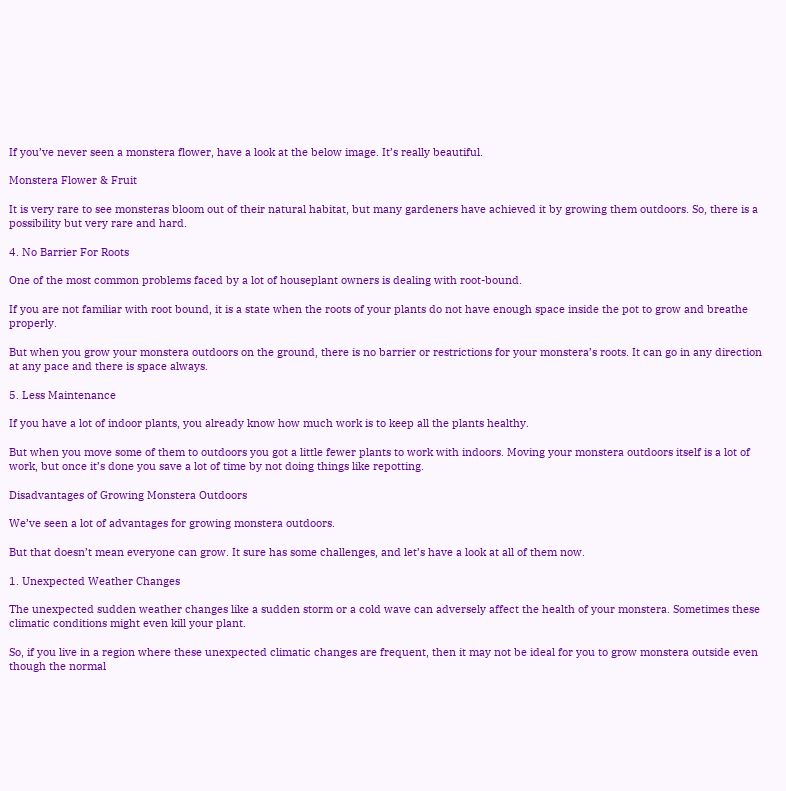If you’ve never seen a monstera flower, have a look at the below image. It’s really beautiful.

Monstera Flower & Fruit

It is very rare to see monsteras bloom out of their natural habitat, but many gardeners have achieved it by growing them outdoors. So, there is a possibility but very rare and hard.

4. No Barrier For Roots

One of the most common problems faced by a lot of houseplant owners is dealing with root-bound.

If you are not familiar with root bound, it is a state when the roots of your plants do not have enough space inside the pot to grow and breathe properly.

But when you grow your monstera outdoors on the ground, there is no barrier or restrictions for your monstera’s roots. It can go in any direction at any pace and there is space always.

5. Less Maintenance

If you have a lot of indoor plants, you already know how much work is to keep all the plants healthy.

But when you move some of them to outdoors you got a little fewer plants to work with indoors. Moving your monstera outdoors itself is a lot of work, but once it’s done you save a lot of time by not doing things like repotting.

Disadvantages of Growing Monstera Outdoors

We’ve seen a lot of advantages for growing monstera outdoors.

But that doesn’t mean everyone can grow. It sure has some challenges, and let’s have a look at all of them now.

1. Unexpected Weather Changes

The unexpected sudden weather changes like a sudden storm or a cold wave can adversely affect the health of your monstera. Sometimes these climatic conditions might even kill your plant.

So, if you live in a region where these unexpected climatic changes are frequent, then it may not be ideal for you to grow monstera outside even though the normal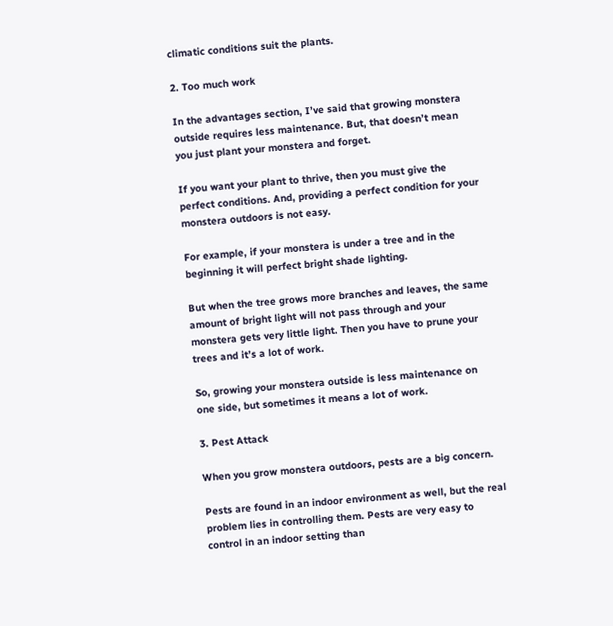climatic conditions suit the plants.

2. Too much work

In the advantages section, I’ve said that growing monstera outside requires less maintenance. But, that doesn’t mean you just plant your monstera and forget.

If you want your plant to thrive, then you must give the perfect conditions. And, providing a perfect condition for your monstera outdoors is not easy.

For example, if your monstera is under a tree and in the beginning it will perfect bright shade lighting.

But when the tree grows more branches and leaves, the same amount of bright light will not pass through and your monstera gets very little light. Then you have to prune your trees and it’s a lot of work.

So, growing your monstera outside is less maintenance on one side, but sometimes it means a lot of work.

3. Pest Attack

When you grow monstera outdoors, pests are a big concern.

Pests are found in an indoor environment as well, but the real problem lies in controlling them. Pests are very easy to control in an indoor setting than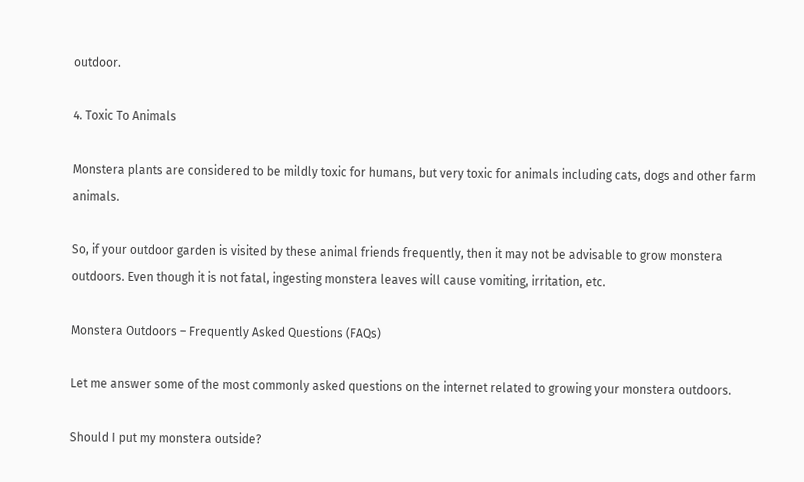outdoor.

4. Toxic To Animals

Monstera plants are considered to be mildly toxic for humans, but very toxic for animals including cats, dogs and other farm animals.

So, if your outdoor garden is visited by these animal friends frequently, then it may not be advisable to grow monstera outdoors. Even though it is not fatal, ingesting monstera leaves will cause vomiting, irritation, etc.

Monstera Outdoors – Frequently Asked Questions (FAQs)

Let me answer some of the most commonly asked questions on the internet related to growing your monstera outdoors.

Should I put my monstera outside?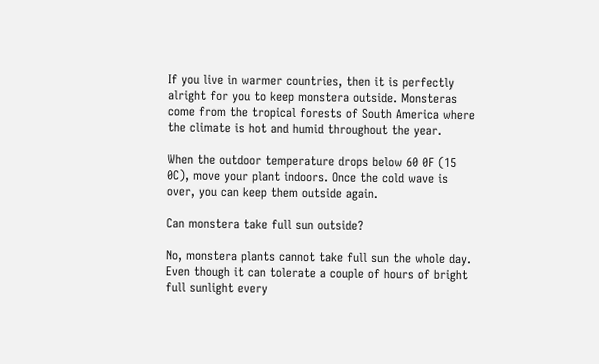If you live in warmer countries, then it is perfectly alright for you to keep monstera outside. Monsteras come from the tropical forests of South America where the climate is hot and humid throughout the year.

When the outdoor temperature drops below 60 0F (15 0C), move your plant indoors. Once the cold wave is over, you can keep them outside again.

Can monstera take full sun outside?

No, monstera plants cannot take full sun the whole day. Even though it can tolerate a couple of hours of bright full sunlight every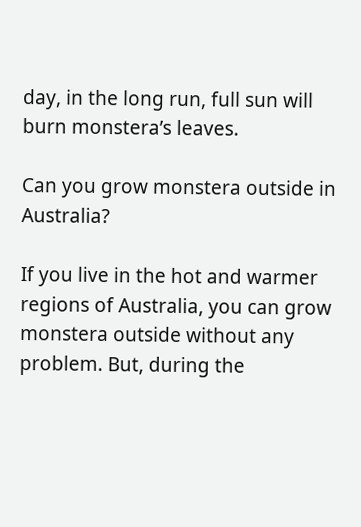day, in the long run, full sun will burn monstera’s leaves.

Can you grow monstera outside in Australia?

If you live in the hot and warmer regions of Australia, you can grow monstera outside without any problem. But, during the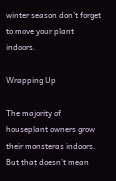winter season don’t forget to move your plant indoors.

Wrapping Up

The majority of houseplant owners grow their monsteras indoors. But that doesn’t mean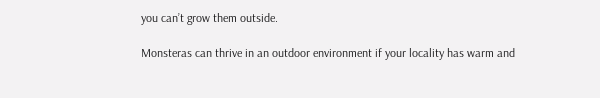you can’t grow them outside.

Monsteras can thrive in an outdoor environment if your locality has warm and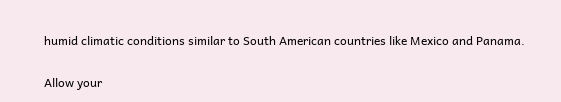humid climatic conditions similar to South American countries like Mexico and Panama.

Allow your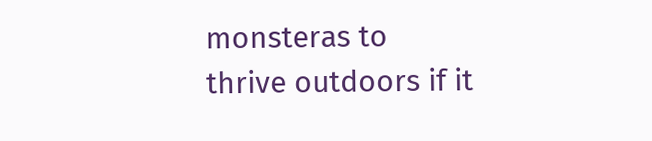monsteras to thrive outdoors if it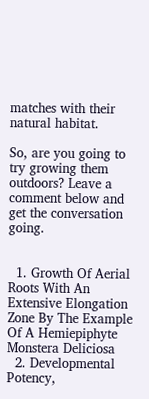matches with their natural habitat.

So, are you going to try growing them outdoors? Leave a comment below and get the conversation going.


  1. Growth Of Aerial Roots With An Extensive Elongation Zone By The Example Of A Hemiepiphyte Monstera Deliciosa
  2. Developmental Potency,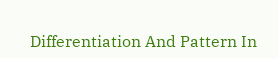Differentiation And Pattern In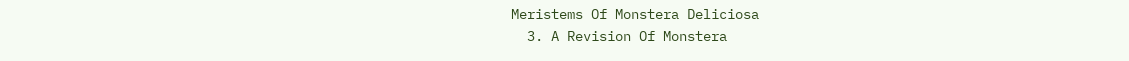Meristems Of Monstera Deliciosa
  3. A Revision Of Monstera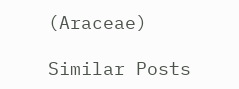(Araceae)

Similar Posts